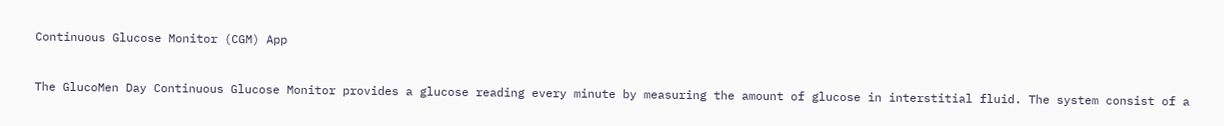Continuous Glucose Monitor (CGM) App


The GlucoMen Day Continuous Glucose Monitor provides a glucose reading every minute by measuring the amount of glucose in interstitial fluid. The system consist of a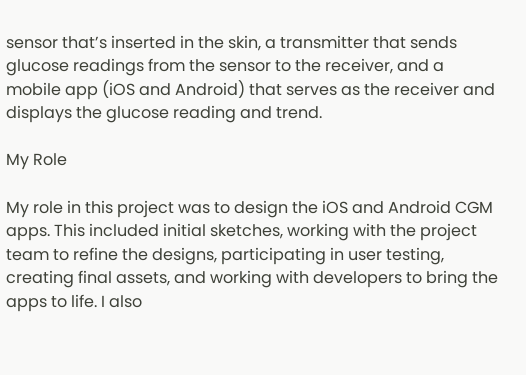sensor that’s inserted in the skin, a transmitter that sends glucose readings from the sensor to the receiver, and a mobile app (iOS and Android) that serves as the receiver and displays the glucose reading and trend.

My Role

My role in this project was to design the iOS and Android CGM apps. This included initial sketches, working with the project team to refine the designs, participating in user testing, creating final assets, and working with developers to bring the apps to life. I also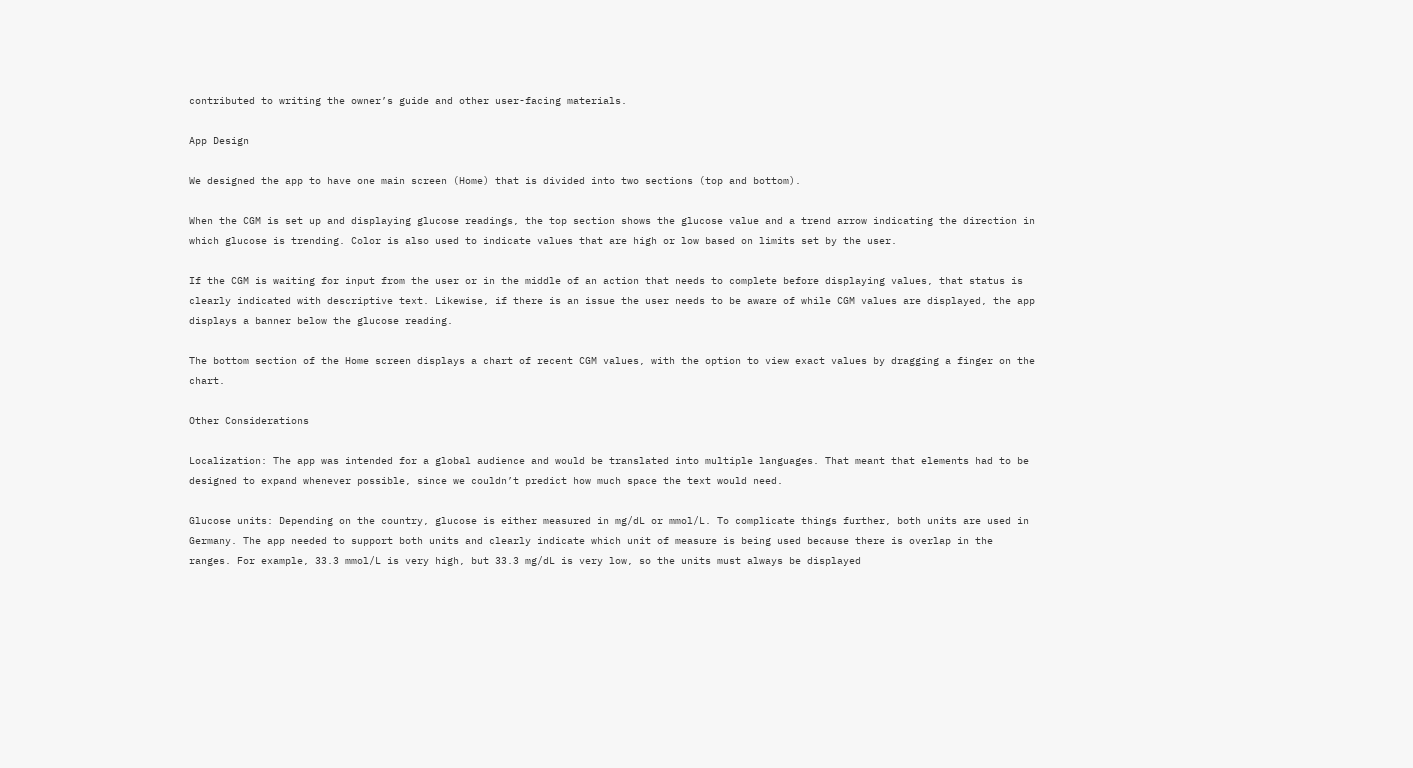contributed to writing the owner’s guide and other user-facing materials.

App Design

We designed the app to have one main screen (Home) that is divided into two sections (top and bottom).

When the CGM is set up and displaying glucose readings, the top section shows the glucose value and a trend arrow indicating the direction in which glucose is trending. Color is also used to indicate values that are high or low based on limits set by the user.

If the CGM is waiting for input from the user or in the middle of an action that needs to complete before displaying values, that status is clearly indicated with descriptive text. Likewise, if there is an issue the user needs to be aware of while CGM values are displayed, the app displays a banner below the glucose reading.

The bottom section of the Home screen displays a chart of recent CGM values, with the option to view exact values by dragging a finger on the chart.

Other Considerations

Localization: The app was intended for a global audience and would be translated into multiple languages. That meant that elements had to be designed to expand whenever possible, since we couldn’t predict how much space the text would need.

Glucose units: Depending on the country, glucose is either measured in mg/dL or mmol/L. To complicate things further, both units are used in Germany. The app needed to support both units and clearly indicate which unit of measure is being used because there is overlap in the ranges. For example, 33.3 mmol/L is very high, but 33.3 mg/dL is very low, so the units must always be displayed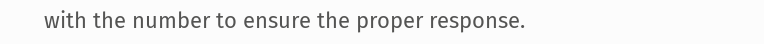with the number to ensure the proper response.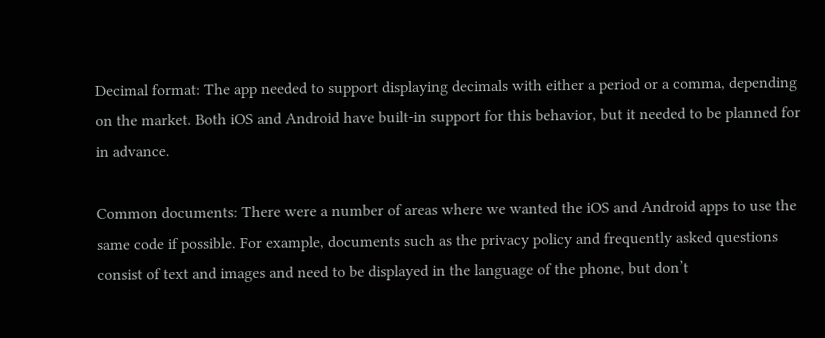Decimal format: The app needed to support displaying decimals with either a period or a comma, depending on the market. Both iOS and Android have built-in support for this behavior, but it needed to be planned for in advance.

Common documents: There were a number of areas where we wanted the iOS and Android apps to use the same code if possible. For example, documents such as the privacy policy and frequently asked questions consist of text and images and need to be displayed in the language of the phone, but don’t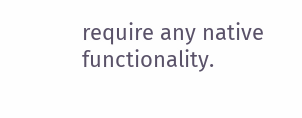require any native functionality.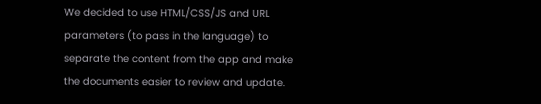We decided to use HTML/CSS/JS and URL parameters (to pass in the language) to separate the content from the app and make the documents easier to review and update.